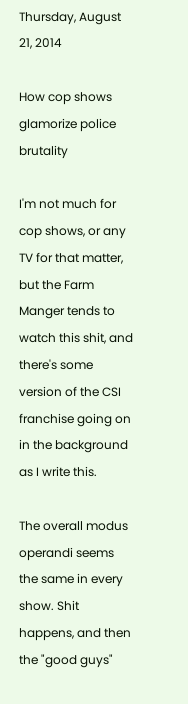Thursday, August 21, 2014

How cop shows glamorize police brutality

I'm not much for cop shows, or any TV for that matter, but the Farm Manger tends to watch this shit, and there's some version of the CSI franchise going on in the background as I write this.

The overall modus operandi seems the same in every show. Shit happens, and then the "good guys"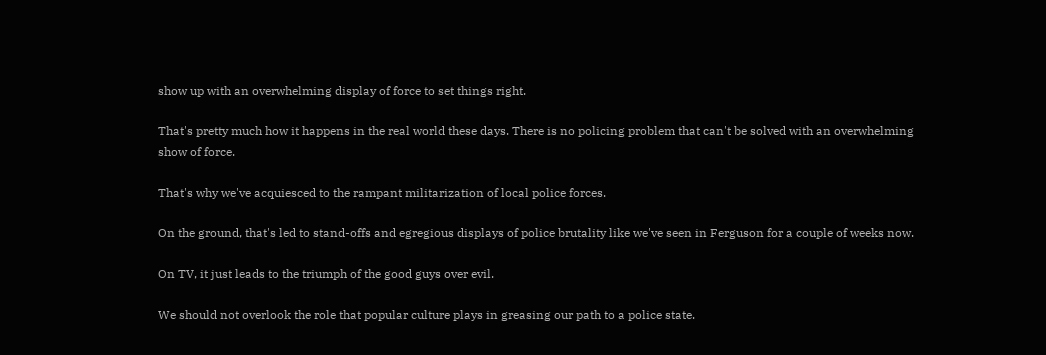show up with an overwhelming display of force to set things right.

That's pretty much how it happens in the real world these days. There is no policing problem that can't be solved with an overwhelming show of force.

That's why we've acquiesced to the rampant militarization of local police forces.

On the ground, that's led to stand-offs and egregious displays of police brutality like we've seen in Ferguson for a couple of weeks now.

On TV, it just leads to the triumph of the good guys over evil.

We should not overlook the role that popular culture plays in greasing our path to a police state.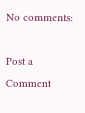No comments:

Post a Comment